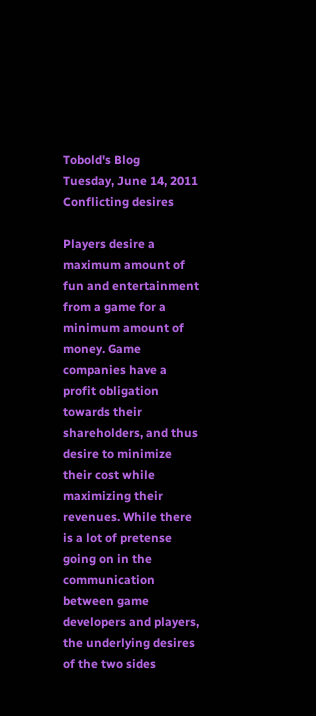Tobold's Blog
Tuesday, June 14, 2011
Conflicting desires

Players desire a maximum amount of fun and entertainment from a game for a minimum amount of money. Game companies have a profit obligation towards their shareholders, and thus desire to minimize their cost while maximizing their revenues. While there is a lot of pretense going on in the communication between game developers and players, the underlying desires of the two sides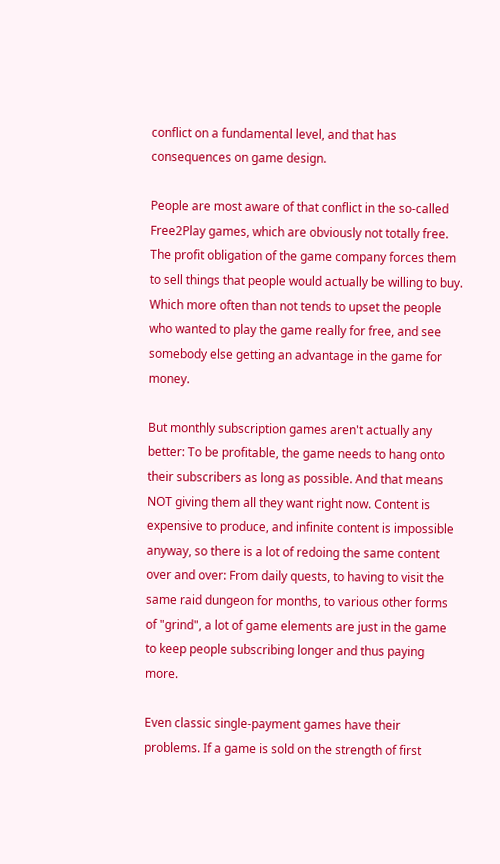conflict on a fundamental level, and that has consequences on game design.

People are most aware of that conflict in the so-called Free2Play games, which are obviously not totally free. The profit obligation of the game company forces them to sell things that people would actually be willing to buy. Which more often than not tends to upset the people who wanted to play the game really for free, and see somebody else getting an advantage in the game for money.

But monthly subscription games aren't actually any better: To be profitable, the game needs to hang onto their subscribers as long as possible. And that means NOT giving them all they want right now. Content is expensive to produce, and infinite content is impossible anyway, so there is a lot of redoing the same content over and over: From daily quests, to having to visit the same raid dungeon for months, to various other forms of "grind", a lot of game elements are just in the game to keep people subscribing longer and thus paying more.

Even classic single-payment games have their problems. If a game is sold on the strength of first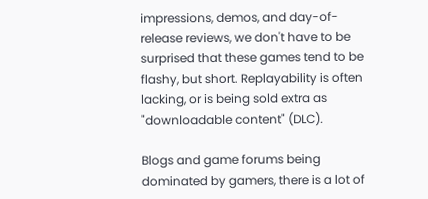impressions, demos, and day-of-release reviews, we don't have to be surprised that these games tend to be flashy, but short. Replayability is often lacking, or is being sold extra as "downloadable content" (DLC).

Blogs and game forums being dominated by gamers, there is a lot of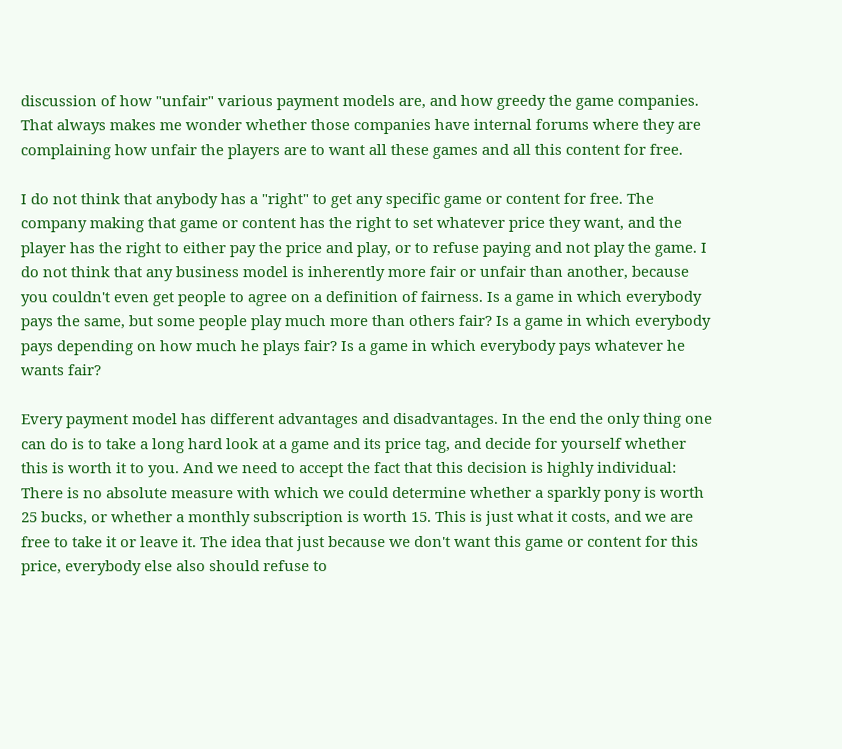discussion of how "unfair" various payment models are, and how greedy the game companies. That always makes me wonder whether those companies have internal forums where they are complaining how unfair the players are to want all these games and all this content for free.

I do not think that anybody has a "right" to get any specific game or content for free. The company making that game or content has the right to set whatever price they want, and the player has the right to either pay the price and play, or to refuse paying and not play the game. I do not think that any business model is inherently more fair or unfair than another, because you couldn't even get people to agree on a definition of fairness. Is a game in which everybody pays the same, but some people play much more than others fair? Is a game in which everybody pays depending on how much he plays fair? Is a game in which everybody pays whatever he wants fair?

Every payment model has different advantages and disadvantages. In the end the only thing one can do is to take a long hard look at a game and its price tag, and decide for yourself whether this is worth it to you. And we need to accept the fact that this decision is highly individual: There is no absolute measure with which we could determine whether a sparkly pony is worth 25 bucks, or whether a monthly subscription is worth 15. This is just what it costs, and we are free to take it or leave it. The idea that just because we don't want this game or content for this price, everybody else also should refuse to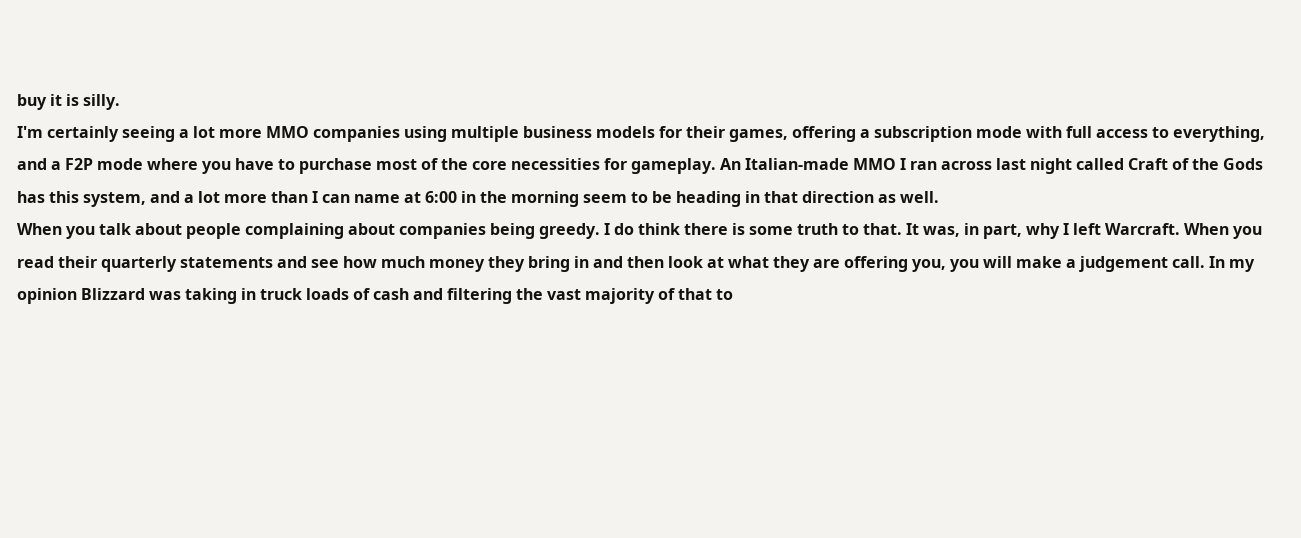buy it is silly.
I'm certainly seeing a lot more MMO companies using multiple business models for their games, offering a subscription mode with full access to everything, and a F2P mode where you have to purchase most of the core necessities for gameplay. An Italian-made MMO I ran across last night called Craft of the Gods has this system, and a lot more than I can name at 6:00 in the morning seem to be heading in that direction as well.
When you talk about people complaining about companies being greedy. I do think there is some truth to that. It was, in part, why I left Warcraft. When you read their quarterly statements and see how much money they bring in and then look at what they are offering you, you will make a judgement call. In my opinion Blizzard was taking in truck loads of cash and filtering the vast majority of that to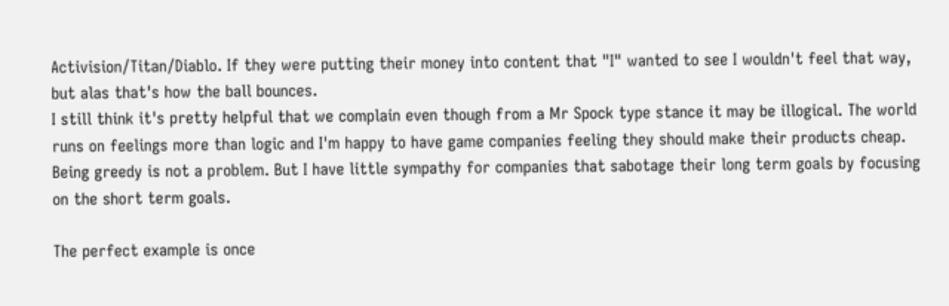Activision/Titan/Diablo. If they were putting their money into content that "I" wanted to see I wouldn't feel that way, but alas that's how the ball bounces.
I still think it's pretty helpful that we complain even though from a Mr Spock type stance it may be illogical. The world runs on feelings more than logic and I'm happy to have game companies feeling they should make their products cheap.
Being greedy is not a problem. But I have little sympathy for companies that sabotage their long term goals by focusing on the short term goals.

The perfect example is once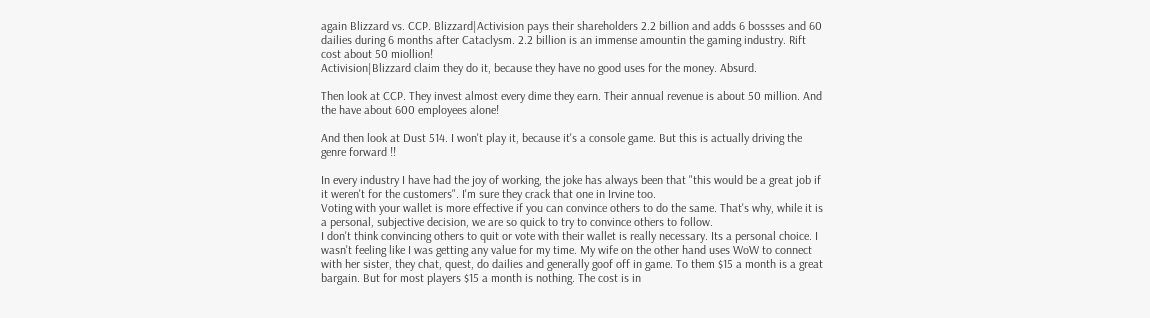again Blizzard vs. CCP. Blizzard|Activision pays their shareholders 2.2 billion and adds 6 bossses and 60 dailies during 6 months after Cataclysm. 2.2 billion is an immense amountin the gaming industry. Rift cost about 50 miollion!
Activision|Blizzard claim they do it, because they have no good uses for the money. Absurd.

Then look at CCP. They invest almost every dime they earn. Their annual revenue is about 50 million. And the have about 600 employees alone!

And then look at Dust 514. I won't play it, because it's a console game. But this is actually driving the genre forward !!

In every industry I have had the joy of working, the joke has always been that "this would be a great job if it weren't for the customers". I'm sure they crack that one in Irvine too.
Voting with your wallet is more effective if you can convince others to do the same. That's why, while it is a personal, subjective decision, we are so quick to try to convince others to follow.
I don't think convincing others to quit or vote with their wallet is really necessary. Its a personal choice. I wasn't feeling like I was getting any value for my time. My wife on the other hand uses WoW to connect with her sister, they chat, quest, do dailies and generally goof off in game. To them $15 a month is a great bargain. But for most players $15 a month is nothing. The cost is in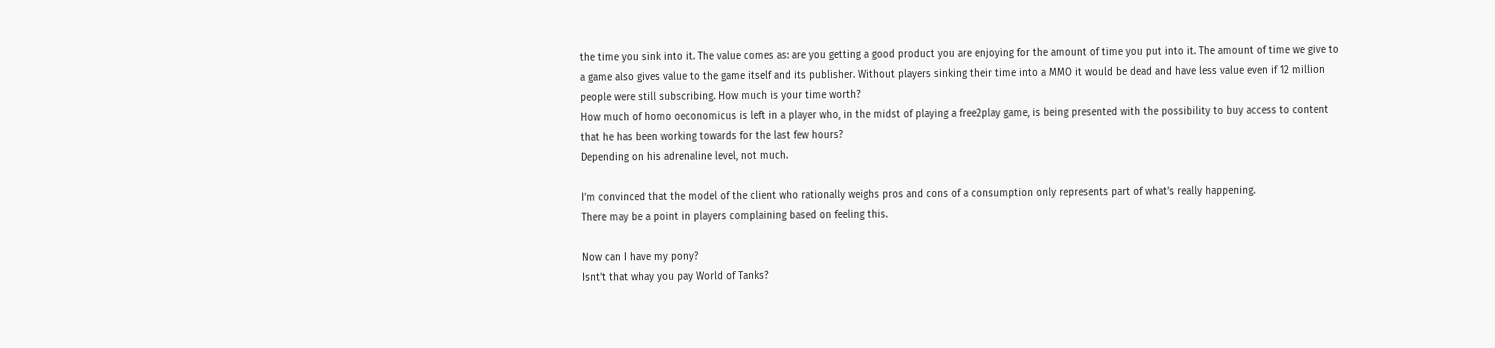the time you sink into it. The value comes as: are you getting a good product you are enjoying for the amount of time you put into it. The amount of time we give to a game also gives value to the game itself and its publisher. Without players sinking their time into a MMO it would be dead and have less value even if 12 million people were still subscribing. How much is your time worth?
How much of homo oeconomicus is left in a player who, in the midst of playing a free2play game, is being presented with the possibility to buy access to content that he has been working towards for the last few hours?
Depending on his adrenaline level, not much.

I'm convinced that the model of the client who rationally weighs pros and cons of a consumption only represents part of what's really happening.
There may be a point in players complaining based on feeling this.

Now can I have my pony?
Isnt't that whay you pay World of Tanks?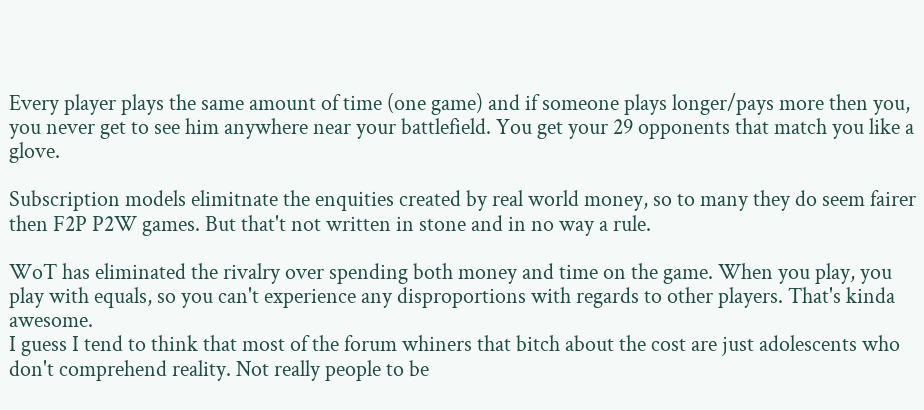Every player plays the same amount of time (one game) and if someone plays longer/pays more then you, you never get to see him anywhere near your battlefield. You get your 29 opponents that match you like a glove.

Subscription models elimitnate the enquities created by real world money, so to many they do seem fairer then F2P P2W games. But that't not written in stone and in no way a rule.

WoT has eliminated the rivalry over spending both money and time on the game. When you play, you play with equals, so you can't experience any disproportions with regards to other players. That's kinda awesome.
I guess I tend to think that most of the forum whiners that bitch about the cost are just adolescents who don't comprehend reality. Not really people to be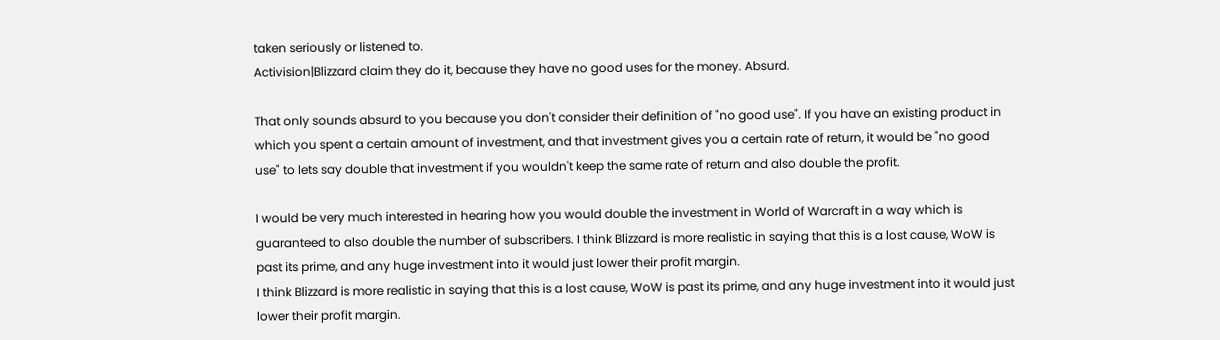taken seriously or listened to.
Activision|Blizzard claim they do it, because they have no good uses for the money. Absurd.

That only sounds absurd to you because you don't consider their definition of "no good use". If you have an existing product in which you spent a certain amount of investment, and that investment gives you a certain rate of return, it would be "no good use" to lets say double that investment if you wouldn't keep the same rate of return and also double the profit.

I would be very much interested in hearing how you would double the investment in World of Warcraft in a way which is guaranteed to also double the number of subscribers. I think Blizzard is more realistic in saying that this is a lost cause, WoW is past its prime, and any huge investment into it would just lower their profit margin.
I think Blizzard is more realistic in saying that this is a lost cause, WoW is past its prime, and any huge investment into it would just lower their profit margin.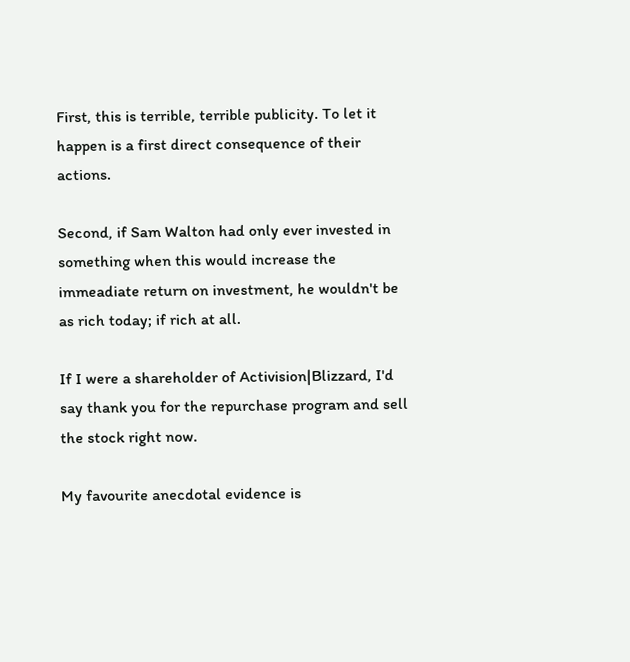First, this is terrible, terrible publicity. To let it happen is a first direct consequence of their actions.

Second, if Sam Walton had only ever invested in something when this would increase the immeadiate return on investment, he wouldn't be as rich today; if rich at all.

If I were a shareholder of Activision|Blizzard, I'd say thank you for the repurchase program and sell the stock right now.

My favourite anecdotal evidence is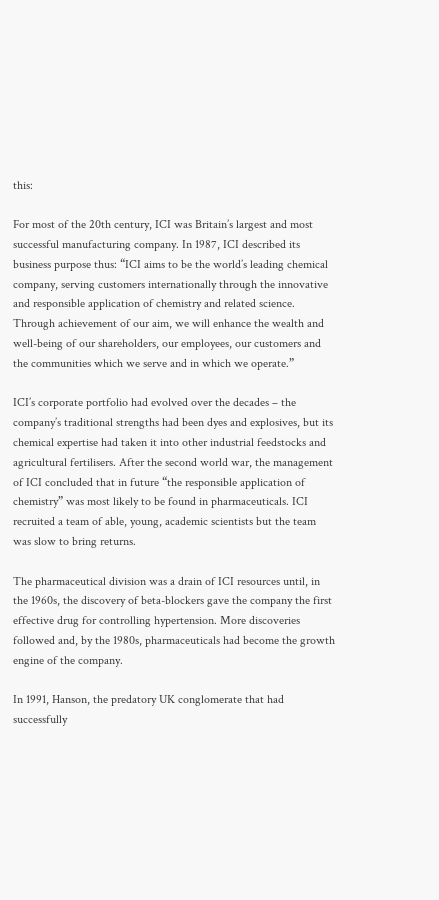this:

For most of the 20th century, ICI was Britain’s largest and most successful manufacturing company. In 1987, ICI described its business purpose thus: “ICI aims to be the world’s leading chemical company, serving customers internationally through the innovative and responsible application of chemistry and related science. Through achievement of our aim, we will enhance the wealth and well-being of our shareholders, our employees, our customers and the communities which we serve and in which we operate.”

ICI’s corporate portfolio had evolved over the decades – the company’s traditional strengths had been dyes and explosives, but its chemical expertise had taken it into other industrial feedstocks and agricultural fertilisers. After the second world war, the management of ICI concluded that in future “the responsible application of chemistry” was most likely to be found in pharmaceuticals. ICI recruited a team of able, young, academic scientists but the team was slow to bring returns.

The pharmaceutical division was a drain of ICI resources until, in the 1960s, the discovery of beta-blockers gave the company the first effective drug for controlling hypertension. More discoveries followed and, by the 1980s, pharmaceuticals had become the growth engine of the company.

In 1991, Hanson, the predatory UK conglomerate that had successfully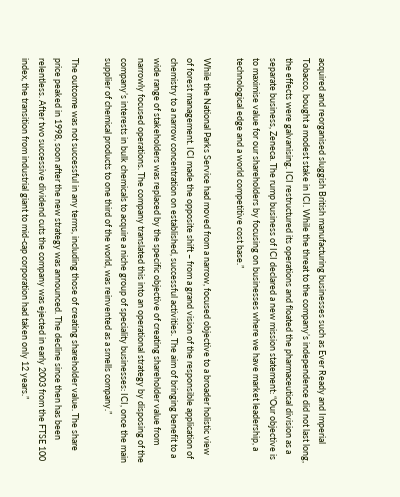acquired and reorganised sluggish British manufacturing businesses such as Ever Ready and Imperial Tobacco, bought a modest stake in ICI. While the threat to the company’s independence did not last long, the effects were galvanising. ICI restructured its operations and floated the pharmaceutical division as a separate business, Zeneca. The rump business of ICI declared a new mission statement: “Our objective is to maximise value for our shareholders by focusing on businesses where we have market leadership, a technological edge and a world competitive cost base.”

While the National Parks Service had moved from a narrow, focused objective to a broader holistic view of forest management. ICI made the opposite shift – from a grand vision of the responsible application of chemistry to a narrow concentration on established, successful activities. The aim of bringing benefit to a wide range of stakeholders was replaced by the specific objective of creating shareholder value from narrowly focused operations. The company translated this into an operational strategy by disposing of the company’s interests in bulk chemicals to acquire a niche group of speciality businesses: ICI, once the main supplier of chemical products to one third of the world, was reinvented as a smells company.”

The outcome was not successful in any terms, including those of creating shareholder value. The share price peaked in 1998, soon after the new strategy was announced. The decline since then has been relentless. After two successive dividend cuts the company was ejected in early 2003 from the FTSE 100 index, the transition from industrial giant to mid-cap corporation had taken only 12 years.”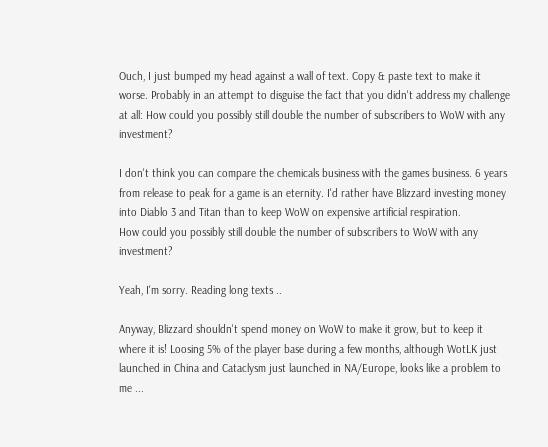Ouch, I just bumped my head against a wall of text. Copy & paste text to make it worse. Probably in an attempt to disguise the fact that you didn't address my challenge at all: How could you possibly still double the number of subscribers to WoW with any investment?

I don't think you can compare the chemicals business with the games business. 6 years from release to peak for a game is an eternity. I'd rather have Blizzard investing money into Diablo 3 and Titan than to keep WoW on expensive artificial respiration.
How could you possibly still double the number of subscribers to WoW with any investment?

Yeah, I'm sorry. Reading long texts ..

Anyway, Blizzard shouldn't spend money on WoW to make it grow, but to keep it where it is! Loosing 5% of the player base during a few months, although WotLK just launched in China and Cataclysm just launched in NA/Europe, looks like a problem to me ...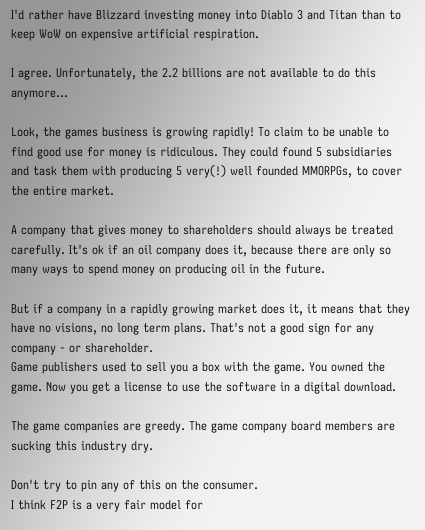I'd rather have Blizzard investing money into Diablo 3 and Titan than to keep WoW on expensive artificial respiration.

I agree. Unfortunately, the 2.2 billions are not available to do this anymore...

Look, the games business is growing rapidly! To claim to be unable to find good use for money is ridiculous. They could found 5 subsidiaries and task them with producing 5 very(!) well founded MMORPGs, to cover the entire market.

A company that gives money to shareholders should always be treated carefully. It's ok if an oil company does it, because there are only so many ways to spend money on producing oil in the future.

But if a company in a rapidly growing market does it, it means that they have no visions, no long term plans. That's not a good sign for any company - or shareholder.
Game publishers used to sell you a box with the game. You owned the game. Now you get a license to use the software in a digital download.

The game companies are greedy. The game company board members are sucking this industry dry.

Don't try to pin any of this on the consumer.
I think F2P is a very fair model for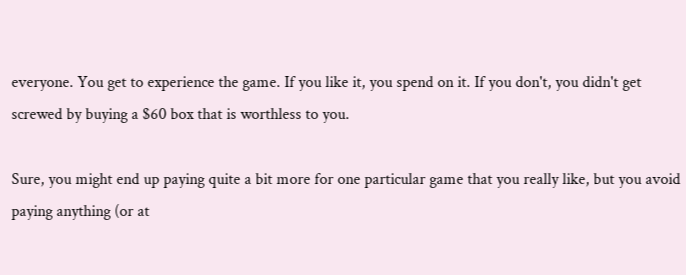everyone. You get to experience the game. If you like it, you spend on it. If you don't, you didn't get screwed by buying a $60 box that is worthless to you.

Sure, you might end up paying quite a bit more for one particular game that you really like, but you avoid paying anything (or at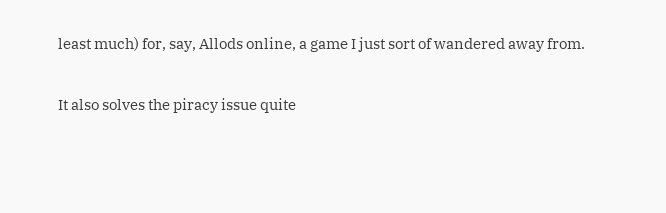least much) for, say, Allods online, a game I just sort of wandered away from.

It also solves the piracy issue quite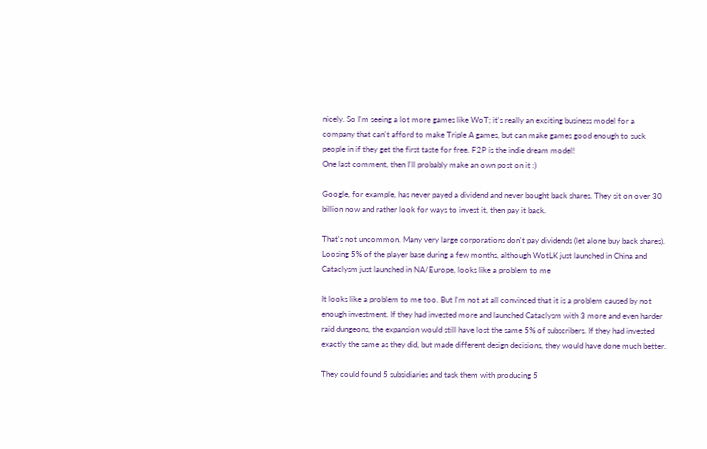nicely. So I'm seeing a lot more games like WoT; it's really an exciting business model for a company that can't afford to make Triple A games, but can make games good enough to suck people in if they get the first taste for free. F2P is the indie dream model!
One last comment, then I'll probably make an own post on it :)

Google, for example, has never payed a dividend and never bought back shares. They sit on over 30 billion now and rather look for ways to invest it, then pay it back.

That's not uncommon. Many very large corporations don't pay dividends (let alone buy back shares).
Loosing 5% of the player base during a few months, although WotLK just launched in China and Cataclysm just launched in NA/Europe, looks like a problem to me

It looks like a problem to me too. But I'm not at all convinced that it is a problem caused by not enough investment. If they had invested more and launched Cataclysm with 3 more and even harder raid dungeons, the expansion would still have lost the same 5% of subscribers. If they had invested exactly the same as they did, but made different design decisions, they would have done much better.

They could found 5 subsidiaries and task them with producing 5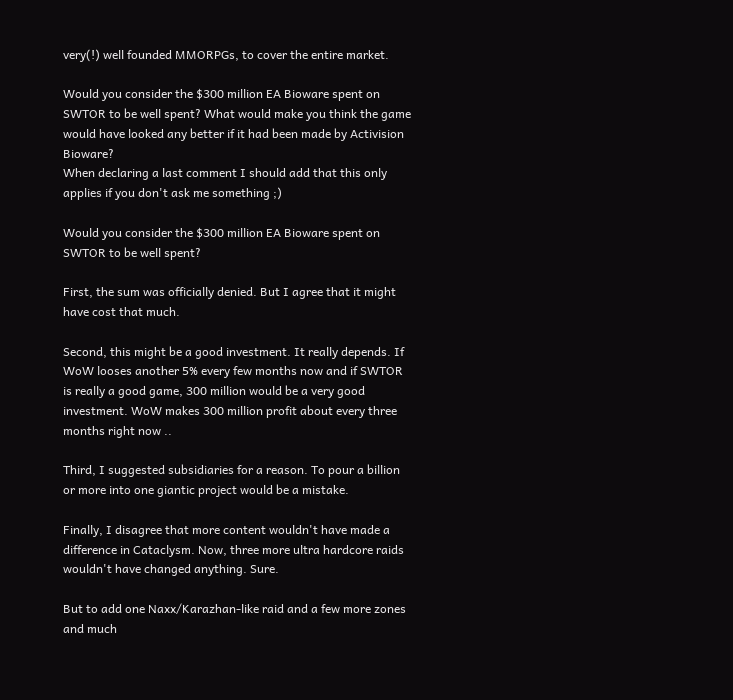very(!) well founded MMORPGs, to cover the entire market.

Would you consider the $300 million EA Bioware spent on SWTOR to be well spent? What would make you think the game would have looked any better if it had been made by Activision Bioware?
When declaring a last comment I should add that this only applies if you don't ask me something ;)

Would you consider the $300 million EA Bioware spent on SWTOR to be well spent?

First, the sum was officially denied. But I agree that it might have cost that much.

Second, this might be a good investment. It really depends. If WoW looses another 5% every few months now and if SWTOR is really a good game, 300 million would be a very good investment. WoW makes 300 million profit about every three months right now ..

Third, I suggested subsidiaries for a reason. To pour a billion or more into one giantic project would be a mistake.

Finally, I disagree that more content wouldn't have made a difference in Cataclysm. Now, three more ultra hardcore raids wouldn't have changed anything. Sure.

But to add one Naxx/Karazhan-like raid and a few more zones and much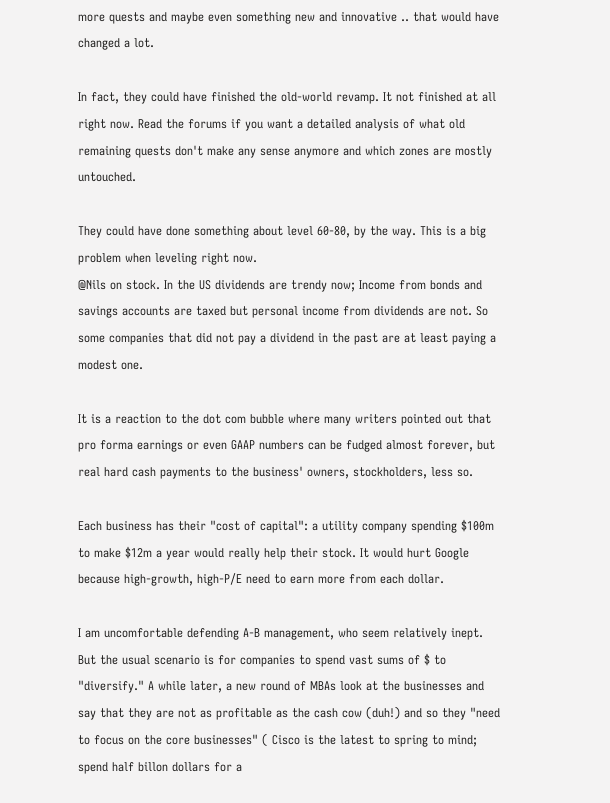more quests and maybe even something new and innovative .. that would have changed a lot.

In fact, they could have finished the old-world revamp. It not finished at all right now. Read the forums if you want a detailed analysis of what old remaining quests don't make any sense anymore and which zones are mostly untouched.

They could have done something about level 60-80, by the way. This is a big problem when leveling right now.
@Nils on stock. In the US dividends are trendy now; Income from bonds and savings accounts are taxed but personal income from dividends are not. So some companies that did not pay a dividend in the past are at least paying a modest one.

It is a reaction to the dot com bubble where many writers pointed out that pro forma earnings or even GAAP numbers can be fudged almost forever, but real hard cash payments to the business' owners, stockholders, less so.

Each business has their "cost of capital": a utility company spending $100m to make $12m a year would really help their stock. It would hurt Google because high-growth, high-P/E need to earn more from each dollar.

I am uncomfortable defending A-B management, who seem relatively inept. But the usual scenario is for companies to spend vast sums of $ to "diversify." A while later, a new round of MBAs look at the businesses and say that they are not as profitable as the cash cow (duh!) and so they "need to focus on the core businesses" ( Cisco is the latest to spring to mind; spend half billon dollars for a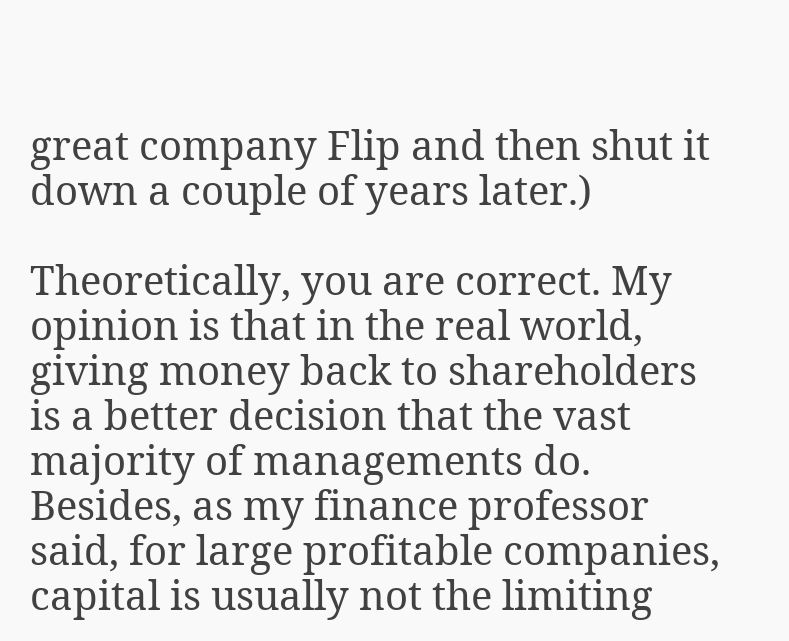great company Flip and then shut it down a couple of years later.)

Theoretically, you are correct. My opinion is that in the real world, giving money back to shareholders is a better decision that the vast majority of managements do. Besides, as my finance professor said, for large profitable companies, capital is usually not the limiting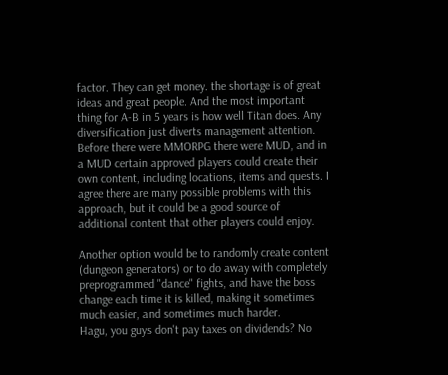factor. They can get money. the shortage is of great ideas and great people. And the most important thing for A-B in 5 years is how well Titan does. Any diversification just diverts management attention.
Before there were MMORPG there were MUD, and in a MUD certain approved players could create their own content, including locations, items and quests. I agree there are many possible problems with this approach, but it could be a good source of additional content that other players could enjoy.

Another option would be to randomly create content (dungeon generators) or to do away with completely preprogrammed "dance" fights, and have the boss change each time it is killed, making it sometimes much easier, and sometimes much harder.
Hagu, you guys don't pay taxes on dividends? No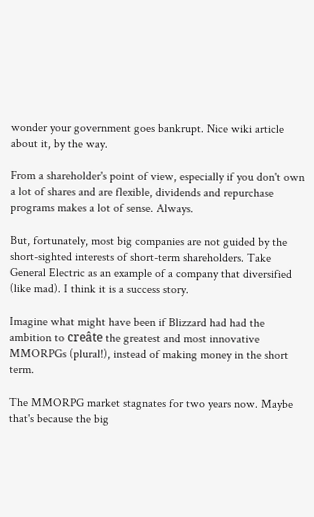wonder your government goes bankrupt. Nice wiki article about it, by the way.

From a shareholder's point of view, especially if you don't own a lot of shares and are flexible, dividends and repurchase programs makes a lot of sense. Always.

But, fortunately, most big companies are not guided by the short-sighted interests of short-term shareholders. Take General Electric as an example of a company that diversified (like mad). I think it is a success story.

Imagine what might have been if Blizzard had had the ambition to creâte the greatest and most innovative MMORPGs (plural!), instead of making money in the short term.

The MMORPG market stagnates for two years now. Maybe that's because the big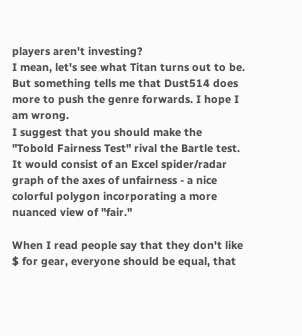players aren't investing?
I mean, let's see what Titan turns out to be. But something tells me that Dust514 does more to push the genre forwards. I hope I am wrong.
I suggest that you should make the "Tobold Fairness Test" rival the Bartle test. It would consist of an Excel spider/radar graph of the axes of unfairness - a nice colorful polygon incorporating a more nuanced view of "fair."

When I read people say that they don't like $ for gear, everyone should be equal, that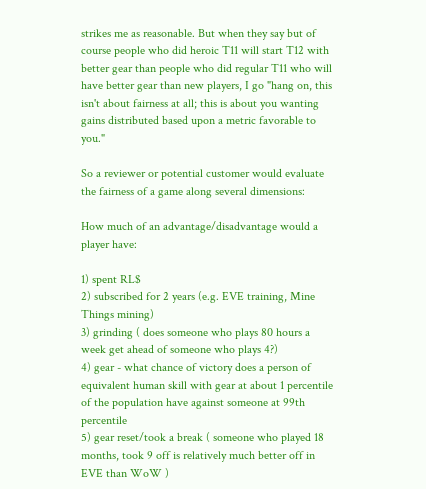strikes me as reasonable. But when they say but of course people who did heroic T11 will start T12 with better gear than people who did regular T11 who will have better gear than new players, I go "hang on, this isn't about fairness at all; this is about you wanting gains distributed based upon a metric favorable to you."

So a reviewer or potential customer would evaluate the fairness of a game along several dimensions:

How much of an advantage/disadvantage would a player have:

1) spent RL$
2) subscribed for 2 years (e.g. EVE training, Mine Things mining)
3) grinding ( does someone who plays 80 hours a week get ahead of someone who plays 4?)
4) gear - what chance of victory does a person of equivalent human skill with gear at about 1 percentile of the population have against someone at 99th percentile
5) gear reset/took a break ( someone who played 18 months, took 9 off is relatively much better off in EVE than WoW )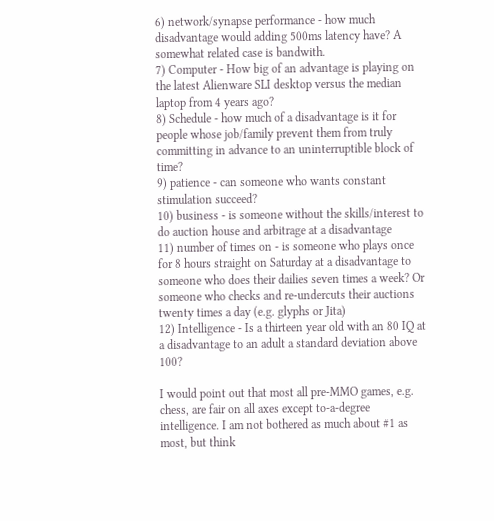6) network/synapse performance - how much disadvantage would adding 500ms latency have? A somewhat related case is bandwith.
7) Computer - How big of an advantage is playing on the latest Alienware SLI desktop versus the median laptop from 4 years ago?
8) Schedule - how much of a disadvantage is it for people whose job/family prevent them from truly committing in advance to an uninterruptible block of time?
9) patience - can someone who wants constant stimulation succeed?
10) business - is someone without the skills/interest to do auction house and arbitrage at a disadvantage
11) number of times on - is someone who plays once for 8 hours straight on Saturday at a disadvantage to someone who does their dailies seven times a week? Or someone who checks and re-undercuts their auctions twenty times a day (e.g. glyphs or Jita)
12) Intelligence - Is a thirteen year old with an 80 IQ at a disadvantage to an adult a standard deviation above 100?

I would point out that most all pre-MMO games, e.g. chess, are fair on all axes except to-a-degree intelligence. I am not bothered as much about #1 as most, but think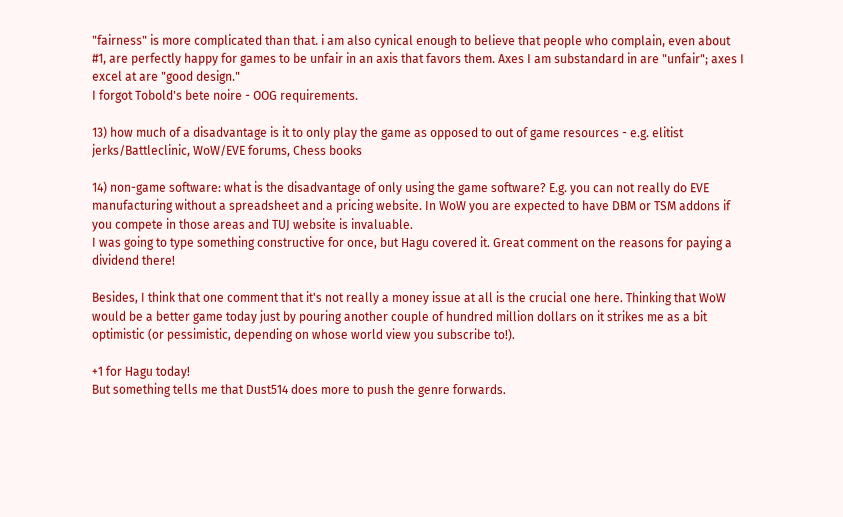"fairness" is more complicated than that. i am also cynical enough to believe that people who complain, even about #1, are perfectly happy for games to be unfair in an axis that favors them. Axes I am substandard in are "unfair"; axes I excel at are "good design."
I forgot Tobold's bete noire - OOG requirements.

13) how much of a disadvantage is it to only play the game as opposed to out of game resources - e.g. elitist jerks/Battleclinic, WoW/EVE forums, Chess books

14) non-game software: what is the disadvantage of only using the game software? E.g. you can not really do EVE manufacturing without a spreadsheet and a pricing website. In WoW you are expected to have DBM or TSM addons if you compete in those areas and TUJ website is invaluable.
I was going to type something constructive for once, but Hagu covered it. Great comment on the reasons for paying a dividend there!

Besides, I think that one comment that it's not really a money issue at all is the crucial one here. Thinking that WoW would be a better game today just by pouring another couple of hundred million dollars on it strikes me as a bit optimistic (or pessimistic, depending on whose world view you subscribe to!).

+1 for Hagu today!
But something tells me that Dust514 does more to push the genre forwards.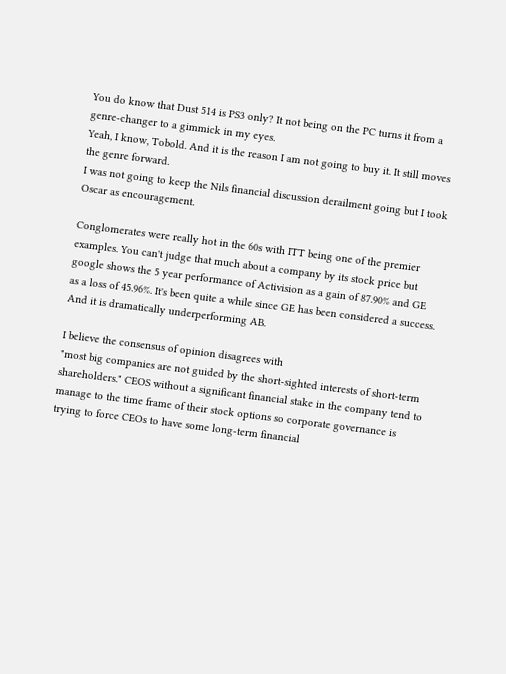You do know that Dust 514 is PS3 only? It not being on the PC turns it from a genre-changer to a gimmick in my eyes.
Yeah, I know, Tobold. And it is the reason I am not going to buy it. It still moves the genre forward.
I was not going to keep the Nils financial discussion derailment going but I took Oscar as encouragement.

Conglomerates were really hot in the 60s with ITT being one of the premier examples. You can't judge that much about a company by its stock price but google shows the 5 year performance of Activision as a gain of 87.90% and GE as a loss of 45.96%. It's been quite a while since GE has been considered a success. And it is dramatically underperforming AB.

I believe the consensus of opinion disagrees with
"most big companies are not guided by the short-sighted interests of short-term shareholders." CEOS without a significant financial stake in the company tend to manage to the time frame of their stock options so corporate governance is trying to force CEOs to have some long-term financial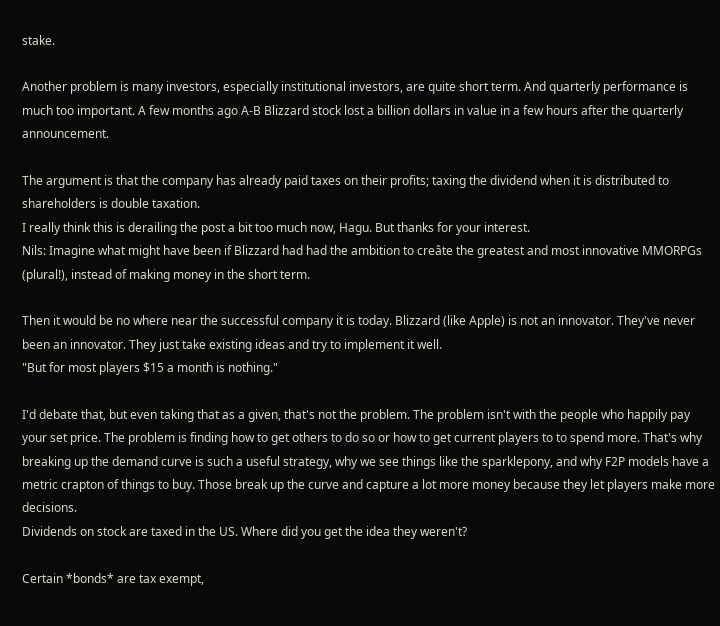stake.

Another problem is many investors, especially institutional investors, are quite short term. And quarterly performance is much too important. A few months ago A-B Blizzard stock lost a billion dollars in value in a few hours after the quarterly announcement.

The argument is that the company has already paid taxes on their profits; taxing the dividend when it is distributed to shareholders is double taxation.
I really think this is derailing the post a bit too much now, Hagu. But thanks for your interest.
Nils: Imagine what might have been if Blizzard had had the ambition to creâte the greatest and most innovative MMORPGs (plural!), instead of making money in the short term.

Then it would be no where near the successful company it is today. Blizzard (like Apple) is not an innovator. They've never been an innovator. They just take existing ideas and try to implement it well.
"But for most players $15 a month is nothing."

I'd debate that, but even taking that as a given, that's not the problem. The problem isn't with the people who happily pay your set price. The problem is finding how to get others to do so or how to get current players to to spend more. That's why breaking up the demand curve is such a useful strategy, why we see things like the sparklepony, and why F2P models have a metric crapton of things to buy. Those break up the curve and capture a lot more money because they let players make more decisions.
Dividends on stock are taxed in the US. Where did you get the idea they weren't?

Certain *bonds* are tax exempt,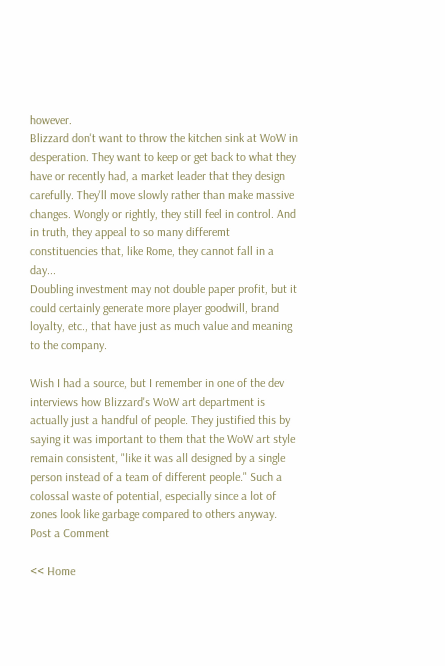however.
Blizzard don't want to throw the kitchen sink at WoW in desperation. They want to keep or get back to what they have or recently had, a market leader that they design carefully. They'll move slowly rather than make massive changes. Wongly or rightly, they still feel in control. And in truth, they appeal to so many differemt constituencies that, like Rome, they cannot fall in a day...
Doubling investment may not double paper profit, but it could certainly generate more player goodwill, brand loyalty, etc., that have just as much value and meaning to the company.

Wish I had a source, but I remember in one of the dev interviews how Blizzard's WoW art department is actually just a handful of people. They justified this by saying it was important to them that the WoW art style remain consistent, "like it was all designed by a single person instead of a team of different people." Such a colossal waste of potential, especially since a lot of zones look like garbage compared to others anyway.
Post a Comment

<< Home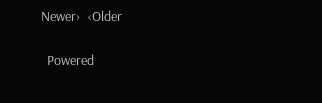Newer›  ‹Older

  Powered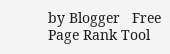by Blogger   Free Page Rank Tool